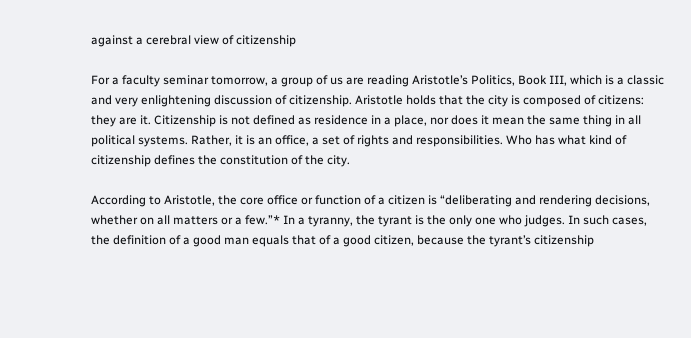against a cerebral view of citizenship

For a faculty seminar tomorrow, a group of us are reading Aristotle’s Politics, Book III, which is a classic and very enlightening discussion of citizenship. Aristotle holds that the city is composed of citizens: they are it. Citizenship is not defined as residence in a place, nor does it mean the same thing in all political systems. Rather, it is an office, a set of rights and responsibilities. Who has what kind of citizenship defines the constitution of the city.

According to Aristotle, the core office or function of a citizen is “deliberating and rendering decisions, whether on all matters or a few.”* In a tyranny, the tyrant is the only one who judges. In such cases, the definition of a good man equals that of a good citizen, because the tyrant’s citizenship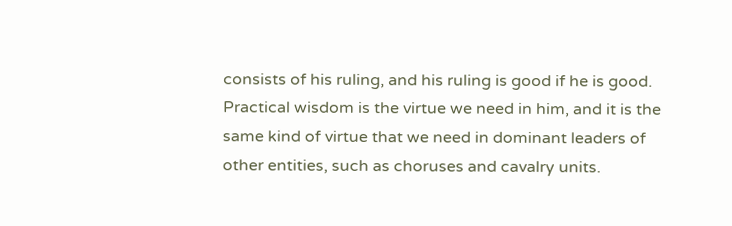consists of his ruling, and his ruling is good if he is good. Practical wisdom is the virtue we need in him, and it is the same kind of virtue that we need in dominant leaders of other entities, such as choruses and cavalry units.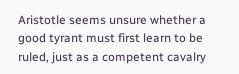Aristotle seems unsure whether a good tyrant must first learn to be ruled, just as a competent cavalry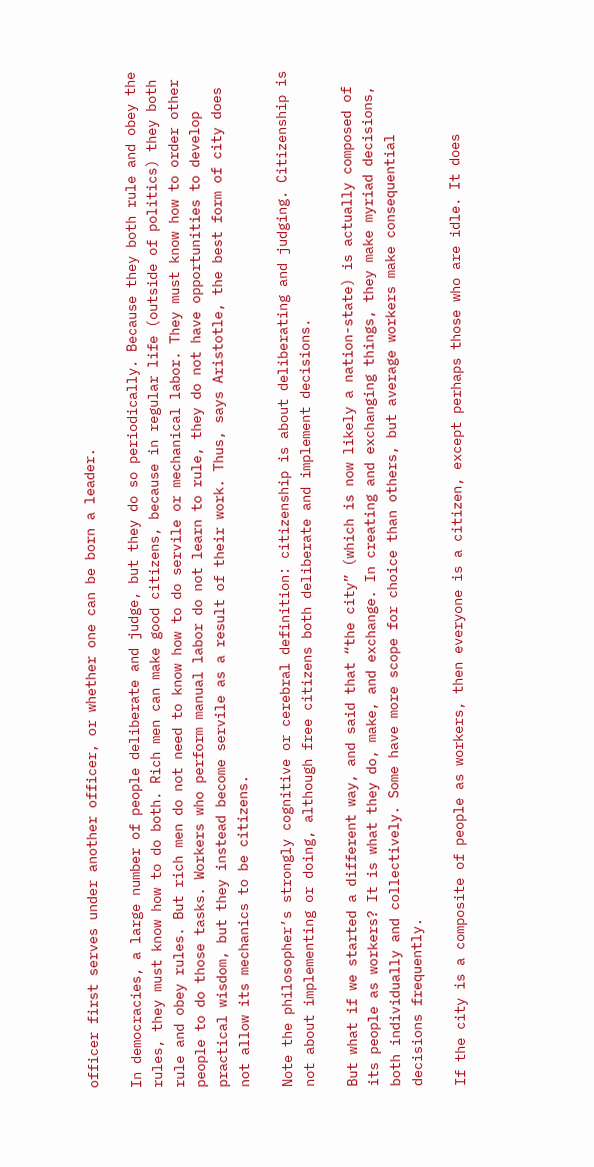officer first serves under another officer, or whether one can be born a leader.

In democracies, a large number of people deliberate and judge, but they do so periodically. Because they both rule and obey the rules, they must know how to do both. Rich men can make good citizens, because in regular life (outside of politics) they both rule and obey rules. But rich men do not need to know how to do servile or mechanical labor. They must know how to order other people to do those tasks. Workers who perform manual labor do not learn to rule, they do not have opportunities to develop practical wisdom, but they instead become servile as a result of their work. Thus, says Aristotle, the best form of city does not allow its mechanics to be citizens.

Note the philosopher’s strongly cognitive or cerebral definition: citizenship is about deliberating and judging. Citizenship is not about implementing or doing, although free citizens both deliberate and implement decisions.

But what if we started a different way, and said that “the city” (which is now likely a nation-state) is actually composed of its people as workers? It is what they do, make, and exchange. In creating and exchanging things, they make myriad decisions, both individually and collectively. Some have more scope for choice than others, but average workers make consequential decisions frequently.

If the city is a composite of people as workers, then everyone is a citizen, except perhaps those who are idle. It does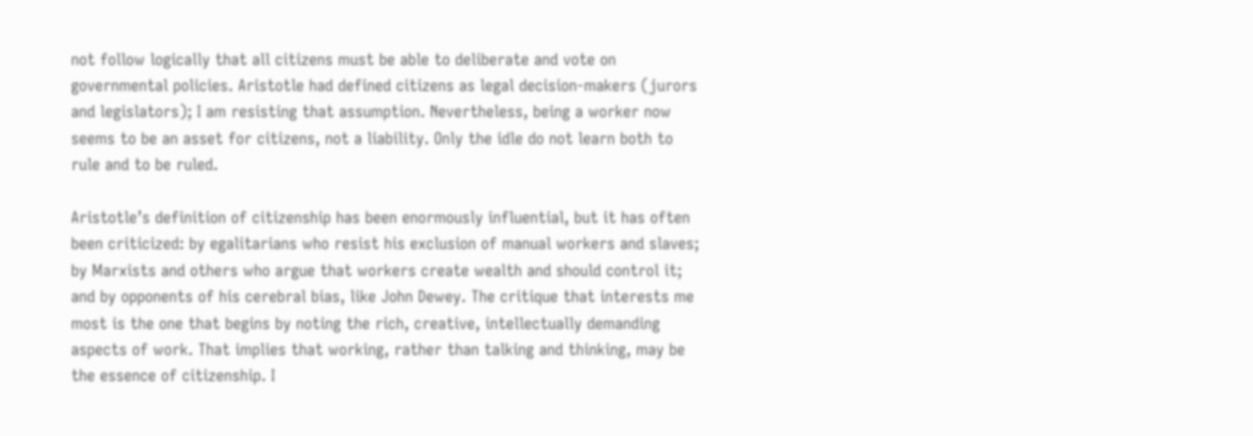not follow logically that all citizens must be able to deliberate and vote on governmental policies. Aristotle had defined citizens as legal decision-makers (jurors and legislators); I am resisting that assumption. Nevertheless, being a worker now seems to be an asset for citizens, not a liability. Only the idle do not learn both to rule and to be ruled.

Aristotle’s definition of citizenship has been enormously influential, but it has often been criticized: by egalitarians who resist his exclusion of manual workers and slaves; by Marxists and others who argue that workers create wealth and should control it; and by opponents of his cerebral bias, like John Dewey. The critique that interests me most is the one that begins by noting the rich, creative, intellectually demanding aspects of work. That implies that working, rather than talking and thinking, may be the essence of citizenship. I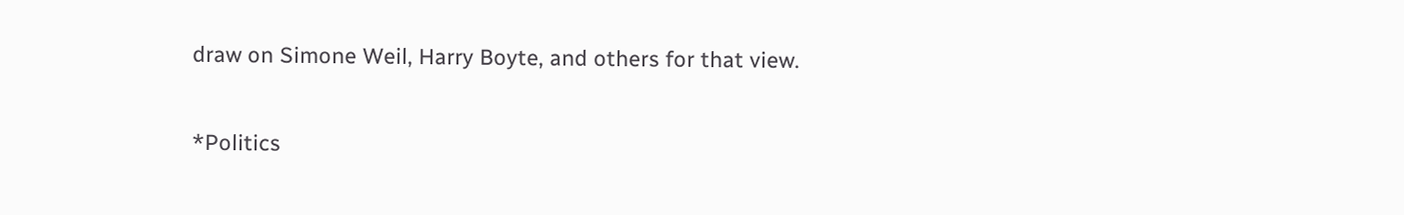draw on Simone Weil, Harry Boyte, and others for that view.

*Politics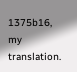1375b16, my translation.